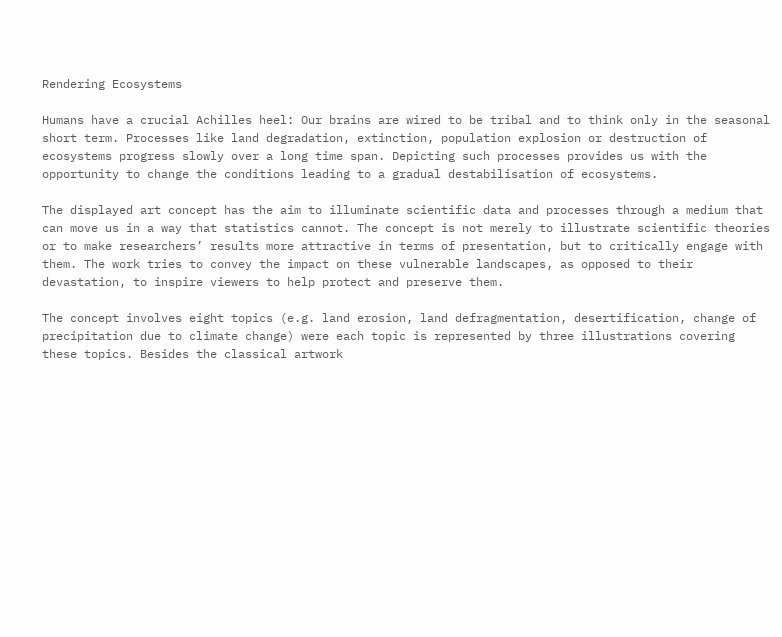Rendering Ecosystems

Humans have a crucial Achilles heel: Our brains are wired to be tribal and to think only in the seasonal short term. Processes like land degradation, extinction, population explosion or destruction of ecosystems progress slowly over a long time span. Depicting such processes provides us with the opportunity to change the conditions leading to a gradual destabilisation of ecosystems.

The displayed art concept has the aim to illuminate scientific data and processes through a medium that can move us in a way that statistics cannot. The concept is not merely to illustrate scientific theories or to make researchers’ results more attractive in terms of presentation, but to critically engage with them. The work tries to convey the impact on these vulnerable landscapes, as opposed to their devastation, to inspire viewers to help protect and preserve them.

The concept involves eight topics (e.g. land erosion, land defragmentation, desertification, change of precipitation due to climate change) were each topic is represented by three illustrations covering these topics. Besides the classical artwork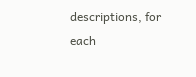descriptions, for each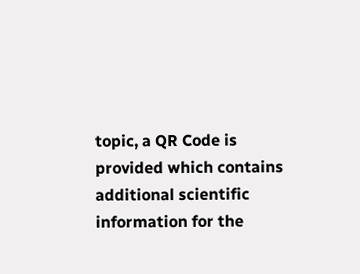topic, a QR Code is provided which contains additional scientific information for the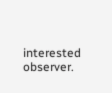interested observer.